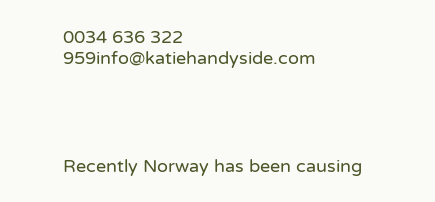0034 636 322 959info@katiehandyside.com




Recently Norway has been causing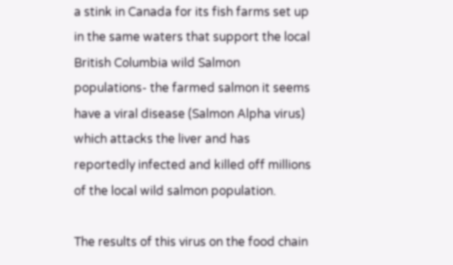a stink in Canada for its fish farms set up in the same waters that support the local British Columbia wild Salmon populations- the farmed salmon it seems have a viral disease (Salmon Alpha virus) which attacks the liver and has reportedly infected and killed off millions of the local wild salmon population.

The results of this virus on the food chain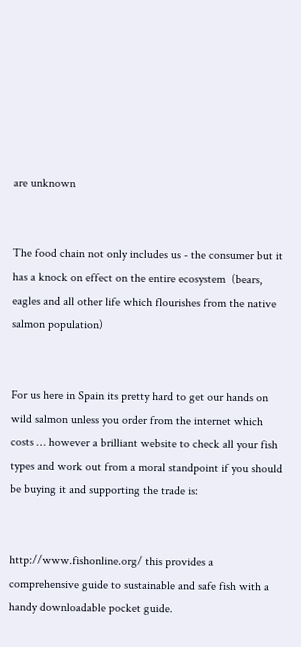are unknown


The food chain not only includes us - the consumer but it has a knock on effect on the entire ecosystem  (bears, eagles and all other life which flourishes from the native salmon population)


For us here in Spain its pretty hard to get our hands on wild salmon unless you order from the internet which costs … however a brilliant website to check all your fish types and work out from a moral standpoint if you should be buying it and supporting the trade is:


http://www.fishonline.org/ this provides a comprehensive guide to sustainable and safe fish with a handy downloadable pocket guide.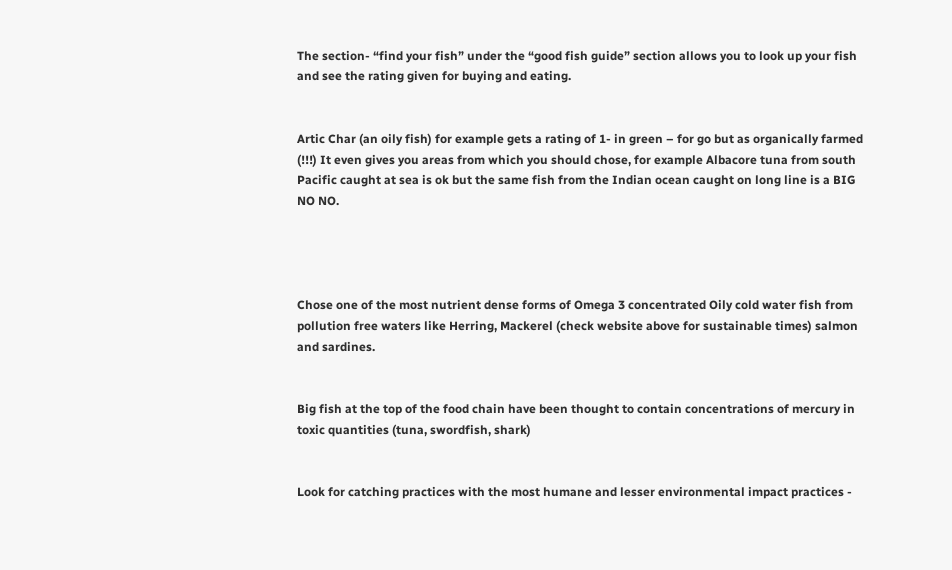The section- “find your fish” under the “good fish guide” section allows you to look up your fish and see the rating given for buying and eating.


Artic Char (an oily fish) for example gets a rating of 1- in green – for go but as organically farmed (!!!) It even gives you areas from which you should chose, for example Albacore tuna from south Pacific caught at sea is ok but the same fish from the Indian ocean caught on long line is a BIG NO NO.




Chose one of the most nutrient dense forms of Omega 3 concentrated Oily cold water fish from pollution free waters like Herring, Mackerel (check website above for sustainable times) salmon and sardines.


Big fish at the top of the food chain have been thought to contain concentrations of mercury in toxic quantities (tuna, swordfish, shark)


Look for catching practices with the most humane and lesser environmental impact practices -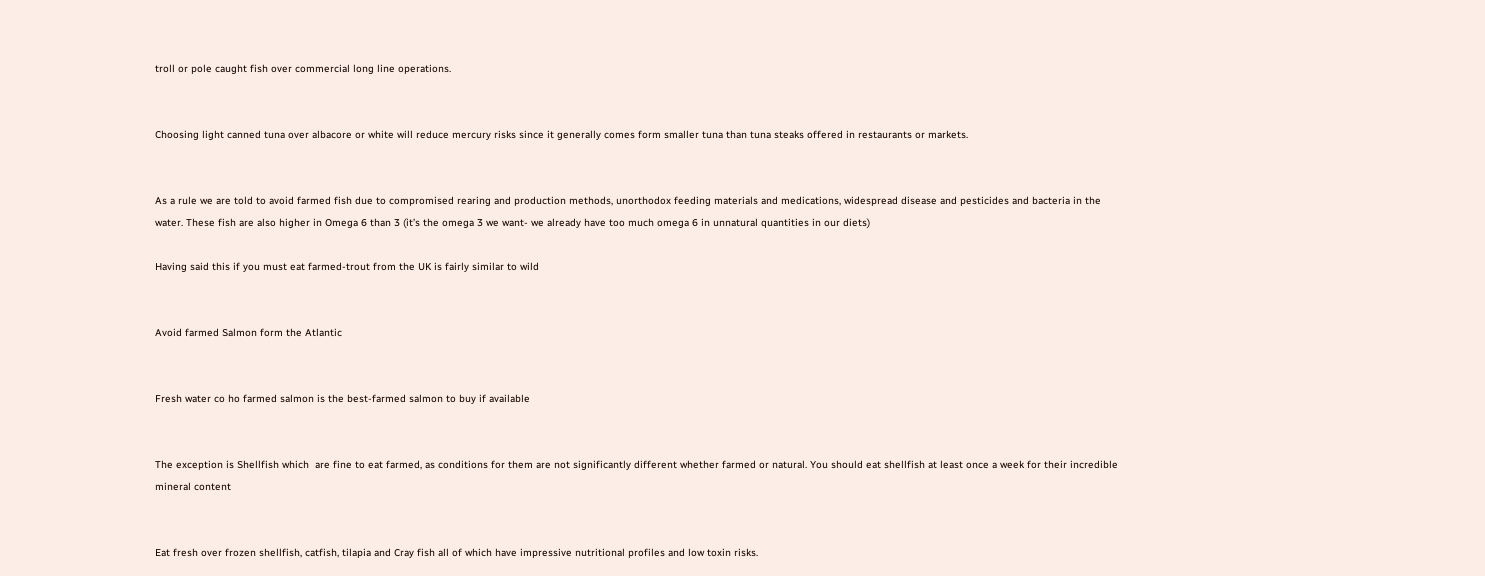troll or pole caught fish over commercial long line operations.


Choosing light canned tuna over albacore or white will reduce mercury risks since it generally comes form smaller tuna than tuna steaks offered in restaurants or markets.


As a rule we are told to avoid farmed fish due to compromised rearing and production methods, unorthodox feeding materials and medications, widespread disease and pesticides and bacteria in the water. These fish are also higher in Omega 6 than 3 (it’s the omega 3 we want- we already have too much omega 6 in unnatural quantities in our diets)

Having said this if you must eat farmed-trout from the UK is fairly similar to wild


Avoid farmed Salmon form the Atlantic


Fresh water co ho farmed salmon is the best-farmed salmon to buy if available


The exception is Shellfish which  are fine to eat farmed, as conditions for them are not significantly different whether farmed or natural. You should eat shellfish at least once a week for their incredible mineral content


Eat fresh over frozen shellfish, catfish, tilapia and Cray fish all of which have impressive nutritional profiles and low toxin risks.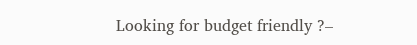Looking for budget friendly ?–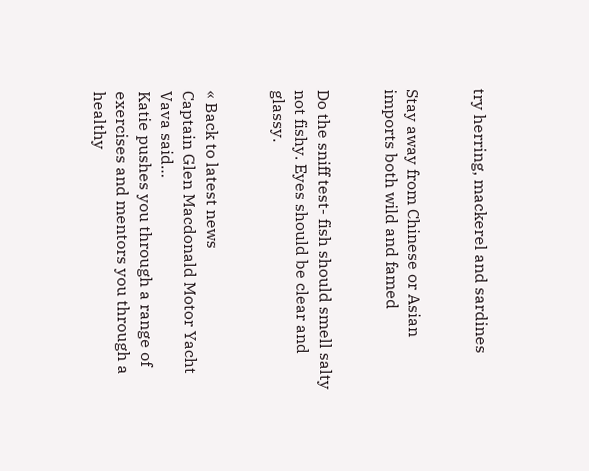try herring, mackerel and sardines


Stay away from Chinese or Asian imports both wild and famed


Do the sniff test- fish should smell salty not fishy. Eyes should be clear and glassy.


« Back to latest news
Captain Glen Macdonald Motor Yacht Vava said…
Katie pushes you through a range of exercises and mentors you through a healthy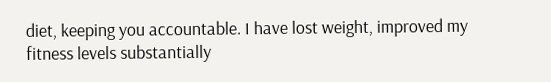diet, keeping you accountable. I have lost weight, improved my fitness levels substantially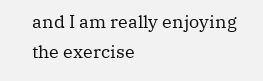and I am really enjoying the exercise